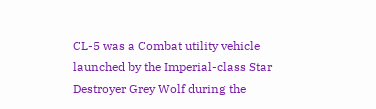CL-5 was a Combat utility vehicle launched by the Imperial-class Star Destroyer Grey Wolf during the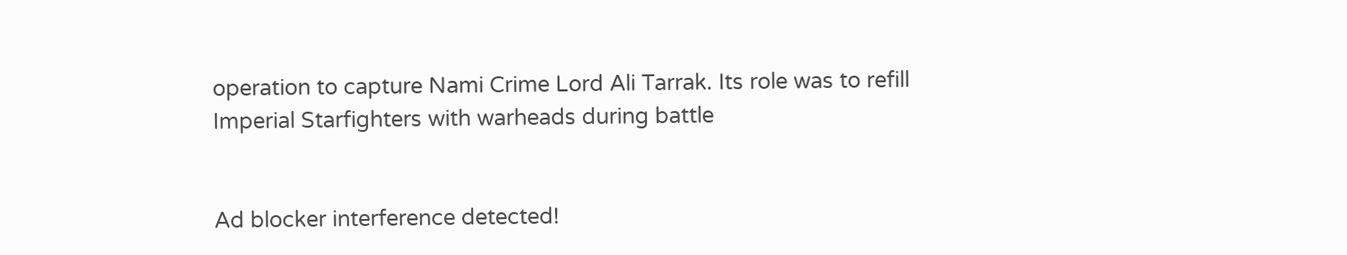operation to capture Nami Crime Lord Ali Tarrak. Its role was to refill Imperial Starfighters with warheads during battle


Ad blocker interference detected!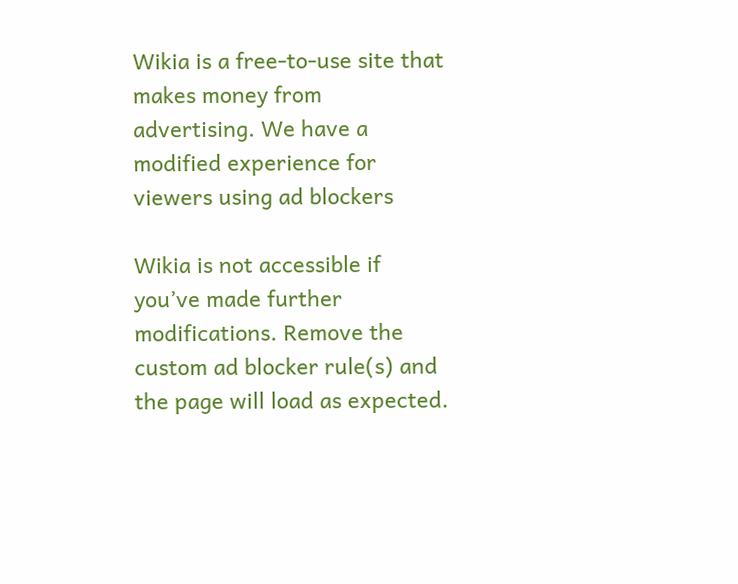Wikia is a free-to-use site that makes money from advertising. We have a modified experience for viewers using ad blockers

Wikia is not accessible if you’ve made further modifications. Remove the custom ad blocker rule(s) and the page will load as expected.